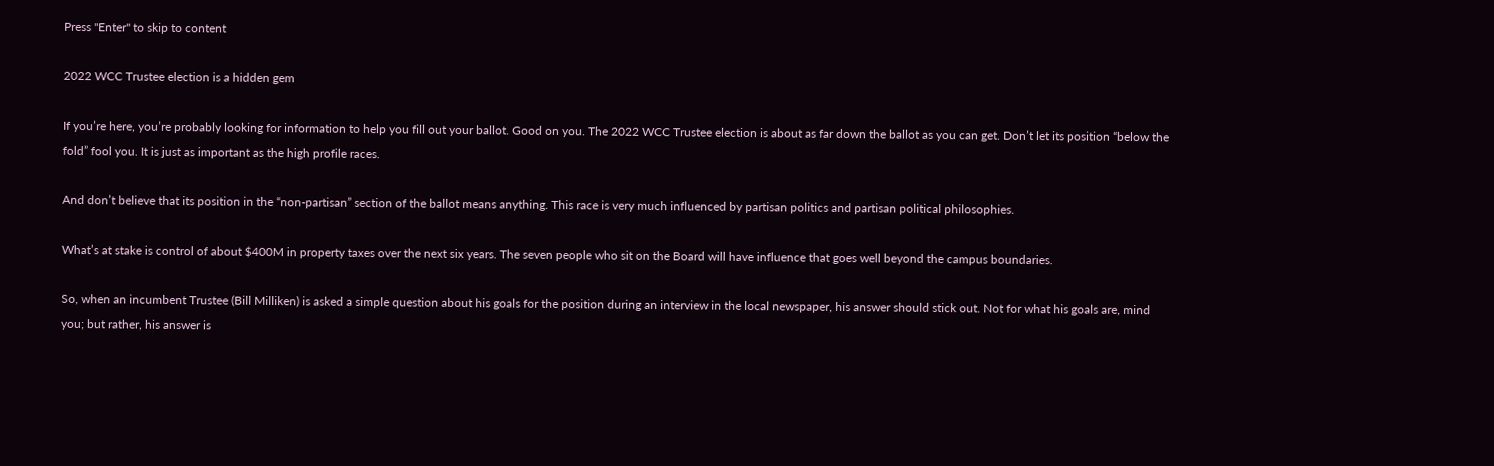Press "Enter" to skip to content

2022 WCC Trustee election is a hidden gem

If you’re here, you’re probably looking for information to help you fill out your ballot. Good on you. The 2022 WCC Trustee election is about as far down the ballot as you can get. Don’t let its position “below the fold” fool you. It is just as important as the high profile races.

And don’t believe that its position in the “non-partisan” section of the ballot means anything. This race is very much influenced by partisan politics and partisan political philosophies.

What’s at stake is control of about $400M in property taxes over the next six years. The seven people who sit on the Board will have influence that goes well beyond the campus boundaries.

So, when an incumbent Trustee (Bill Milliken) is asked a simple question about his goals for the position during an interview in the local newspaper, his answer should stick out. Not for what his goals are, mind you; but rather, his answer is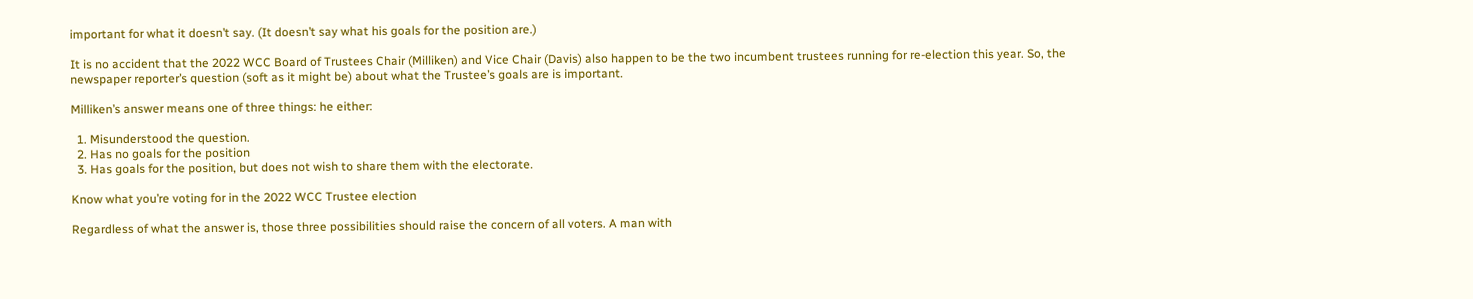important for what it doesn’t say. (It doesn’t say what his goals for the position are.)

It is no accident that the 2022 WCC Board of Trustees Chair (Milliken) and Vice Chair (Davis) also happen to be the two incumbent trustees running for re-election this year. So, the newspaper reporter’s question (soft as it might be) about what the Trustee’s goals are is important.

Milliken’s answer means one of three things: he either:

  1. Misunderstood the question.
  2. Has no goals for the position
  3. Has goals for the position, but does not wish to share them with the electorate.

Know what you’re voting for in the 2022 WCC Trustee election

Regardless of what the answer is, those three possibilities should raise the concern of all voters. A man with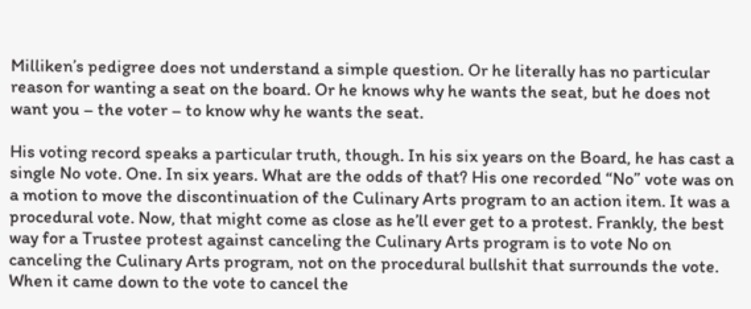Milliken’s pedigree does not understand a simple question. Or he literally has no particular reason for wanting a seat on the board. Or he knows why he wants the seat, but he does not want you – the voter – to know why he wants the seat.

His voting record speaks a particular truth, though. In his six years on the Board, he has cast a single No vote. One. In six years. What are the odds of that? His one recorded “No” vote was on a motion to move the discontinuation of the Culinary Arts program to an action item. It was a procedural vote. Now, that might come as close as he’ll ever get to a protest. Frankly, the best way for a Trustee protest against canceling the Culinary Arts program is to vote No on canceling the Culinary Arts program, not on the procedural bullshit that surrounds the vote. When it came down to the vote to cancel the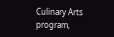Culinary Arts program,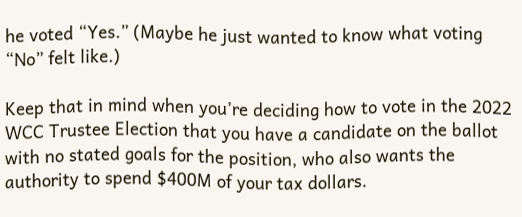he voted “Yes.” (Maybe he just wanted to know what voting “No” felt like.)

Keep that in mind when you’re deciding how to vote in the 2022 WCC Trustee Election that you have a candidate on the ballot with no stated goals for the position, who also wants the authority to spend $400M of your tax dollars.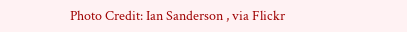Photo Credit: Ian Sanderson , via Flickr